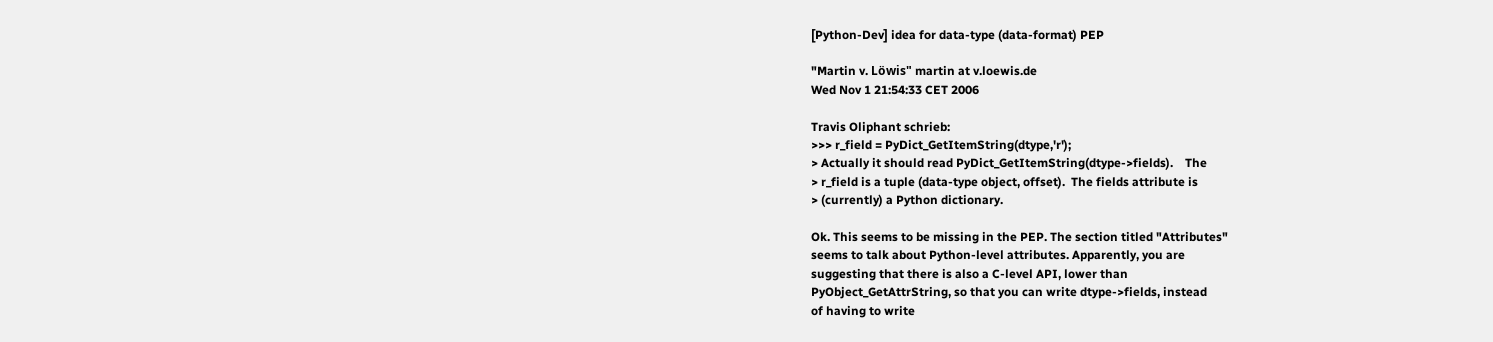[Python-Dev] idea for data-type (data-format) PEP

"Martin v. Löwis" martin at v.loewis.de
Wed Nov 1 21:54:33 CET 2006

Travis Oliphant schrieb:
>>> r_field = PyDict_GetItemString(dtype,'r');
> Actually it should read PyDict_GetItemString(dtype->fields).    The
> r_field is a tuple (data-type object, offset).  The fields attribute is
> (currently) a Python dictionary.

Ok. This seems to be missing in the PEP. The section titled "Attributes"
seems to talk about Python-level attributes. Apparently, you are
suggesting that there is also a C-level API, lower than
PyObject_GetAttrString, so that you can write dtype->fields, instead
of having to write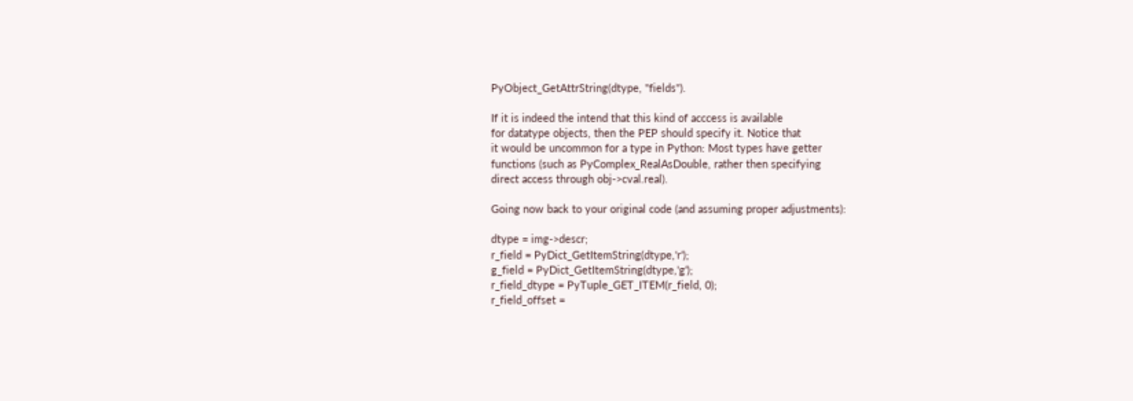PyObject_GetAttrString(dtype, "fields").

If it is indeed the intend that this kind of acccess is available
for datatype objects, then the PEP should specify it. Notice that
it would be uncommon for a type in Python: Most types have getter
functions (such as PyComplex_RealAsDouble, rather then specifying
direct access through obj->cval.real).

Going now back to your original code (and assuming proper adjustments):

dtype = img->descr;
r_field = PyDict_GetItemString(dtype,'r');
g_field = PyDict_GetItemString(dtype,'g');
r_field_dtype = PyTuple_GET_ITEM(r_field, 0);
r_field_offset =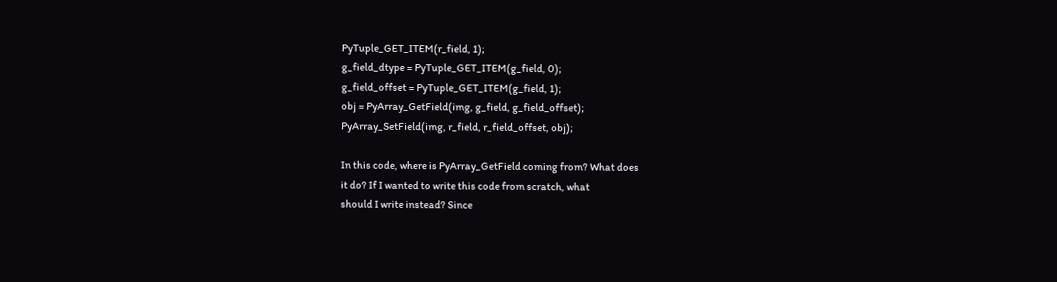PyTuple_GET_ITEM(r_field, 1);
g_field_dtype = PyTuple_GET_ITEM(g_field, 0);
g_field_offset = PyTuple_GET_ITEM(g_field, 1);
obj = PyArray_GetField(img, g_field, g_field_offset);
PyArray_SetField(img, r_field, r_field_offset, obj);

In this code, where is PyArray_GetField coming from? What does
it do? If I wanted to write this code from scratch, what
should I write instead? Since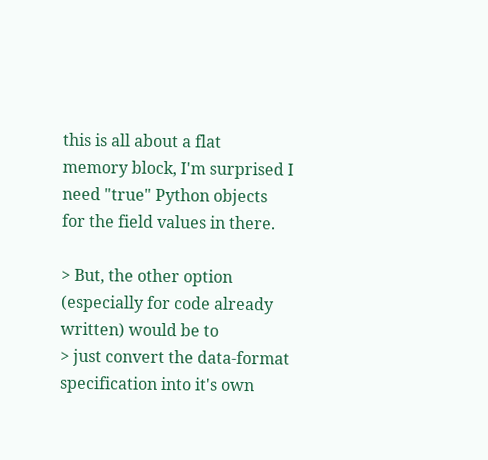this is all about a flat
memory block, I'm surprised I need "true" Python objects
for the field values in there.

> But, the other option (especially for code already written) would be to
> just convert the data-format specification into it's own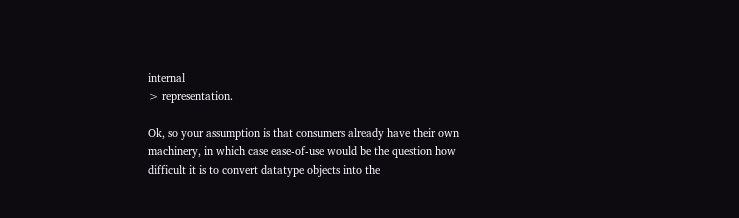internal
> representation.

Ok, so your assumption is that consumers already have their own
machinery, in which case ease-of-use would be the question how
difficult it is to convert datatype objects into the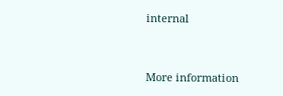internal


More information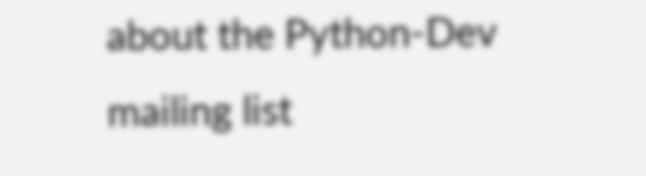about the Python-Dev mailing list